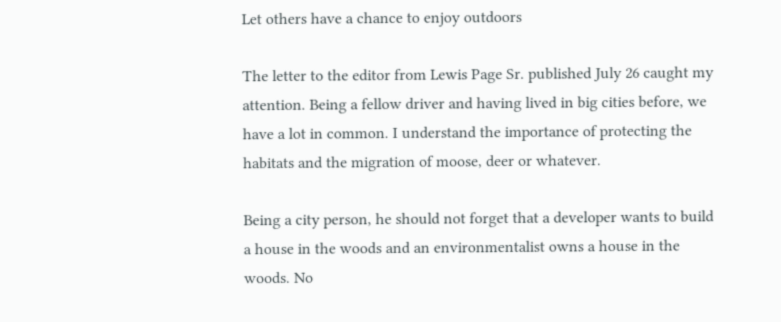Let others have a chance to enjoy outdoors

The letter to the editor from Lewis Page Sr. published July 26 caught my attention. Being a fellow driver and having lived in big cities before, we have a lot in common. I understand the importance of protecting the habitats and the migration of moose, deer or whatever.

Being a city person, he should not forget that a developer wants to build a house in the woods and an environmentalist owns a house in the woods. No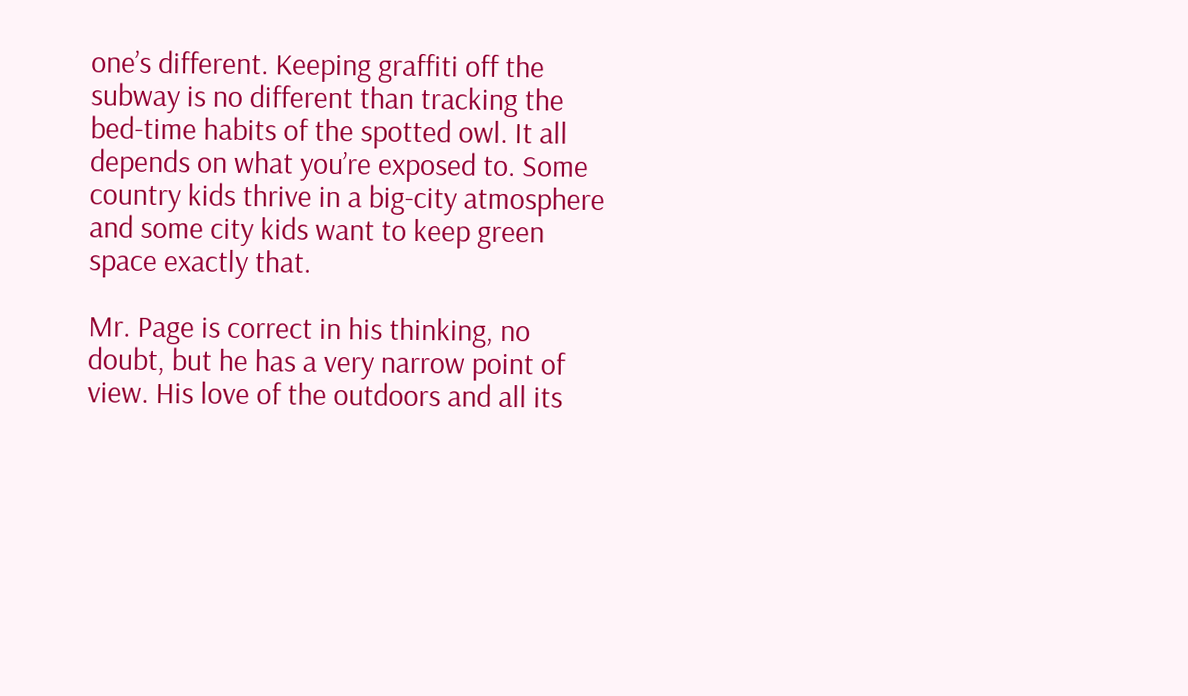one’s different. Keeping graffiti off the subway is no different than tracking the bed-time habits of the spotted owl. It all depends on what you’re exposed to. Some country kids thrive in a big-city atmosphere and some city kids want to keep green space exactly that.

Mr. Page is correct in his thinking, no doubt, but he has a very narrow point of view. His love of the outdoors and all its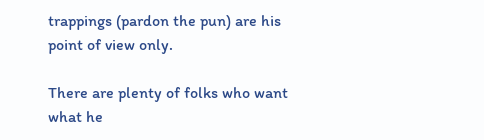trappings (pardon the pun) are his point of view only.

There are plenty of folks who want what he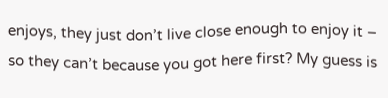enjoys, they just don’t live close enough to enjoy it – so they can’t because you got here first? My guess is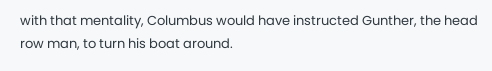with that mentality, Columbus would have instructed Gunther, the head row man, to turn his boat around.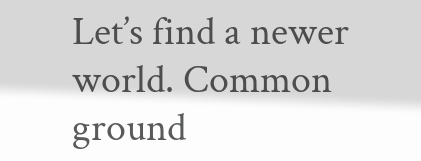Let’s find a newer world. Common ground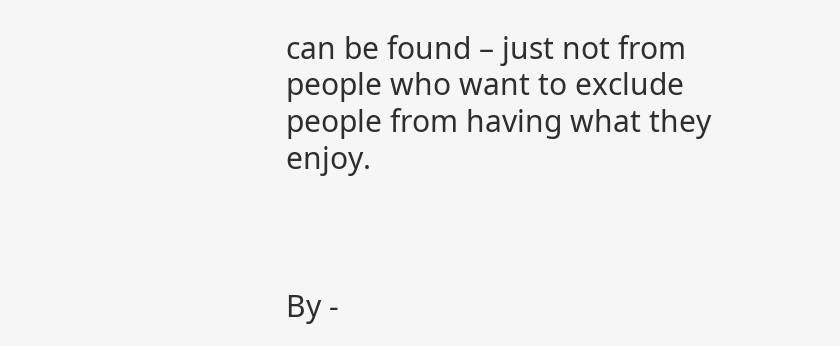can be found – just not from people who want to exclude people from having what they enjoy.



By -